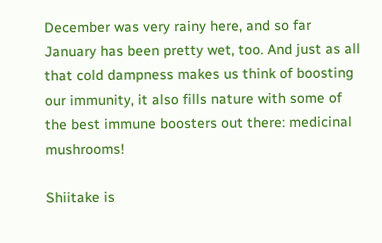December was very rainy here, and so far January has been pretty wet, too. And just as all that cold dampness makes us think of boosting our immunity, it also fills nature with some of the best immune boosters out there: medicinal mushrooms!

Shiitake is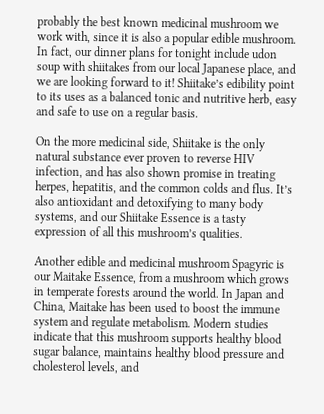probably the best known medicinal mushroom we work with, since it is also a popular edible mushroom. In fact, our dinner plans for tonight include udon soup with shiitakes from our local Japanese place, and we are looking forward to it! Shiitake’s edibility point to its uses as a balanced tonic and nutritive herb, easy and safe to use on a regular basis.

On the more medicinal side, Shiitake is the only natural substance ever proven to reverse HIV infection, and has also shown promise in treating herpes, hepatitis, and the common colds and flus. It’s also antioxidant and detoxifying to many body systems, and our Shiitake Essence is a tasty expression of all this mushroom’s qualities.

Another edible and medicinal mushroom Spagyric is our Maitake Essence, from a mushroom which grows in temperate forests around the world. In Japan and China, Maitake has been used to boost the immune system and regulate metabolism. Modern studies indicate that this mushroom supports healthy blood sugar balance, maintains healthy blood pressure and cholesterol levels, and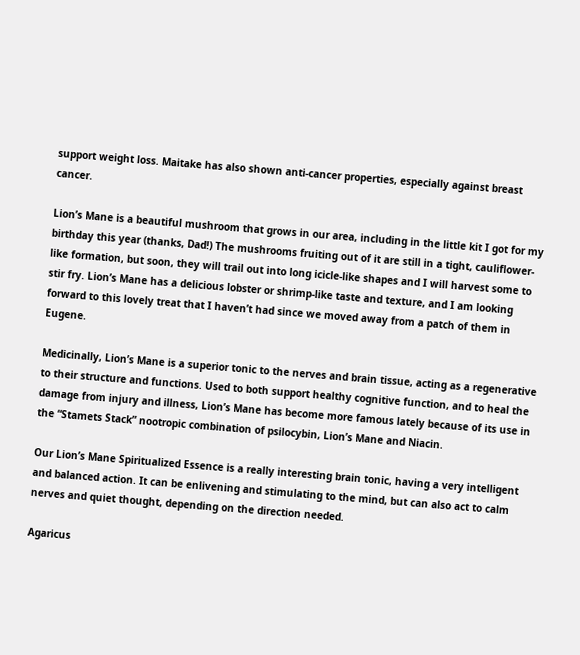support weight loss. Maitake has also shown anti-cancer properties, especially against breast cancer.

Lion’s Mane is a beautiful mushroom that grows in our area, including in the little kit I got for my birthday this year (thanks, Dad!) The mushrooms fruiting out of it are still in a tight, cauliflower-like formation, but soon, they will trail out into long icicle-like shapes and I will harvest some to stir fry. Lion’s Mane has a delicious lobster or shrimp-like taste and texture, and I am looking forward to this lovely treat that I haven’t had since we moved away from a patch of them in Eugene.

Medicinally, Lion’s Mane is a superior tonic to the nerves and brain tissue, acting as a regenerative to their structure and functions. Used to both support healthy cognitive function, and to heal the damage from injury and illness, Lion’s Mane has become more famous lately because of its use in the “Stamets Stack” nootropic combination of psilocybin, Lion’s Mane and Niacin.

Our Lion’s Mane Spiritualized Essence is a really interesting brain tonic, having a very intelligent and balanced action. It can be enlivening and stimulating to the mind, but can also act to calm nerves and quiet thought, depending on the direction needed.

Agaricus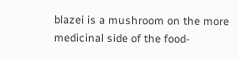blazei is a mushroom on the more medicinal side of the food-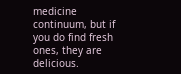medicine continuum, but if you do find fresh ones, they are delicious.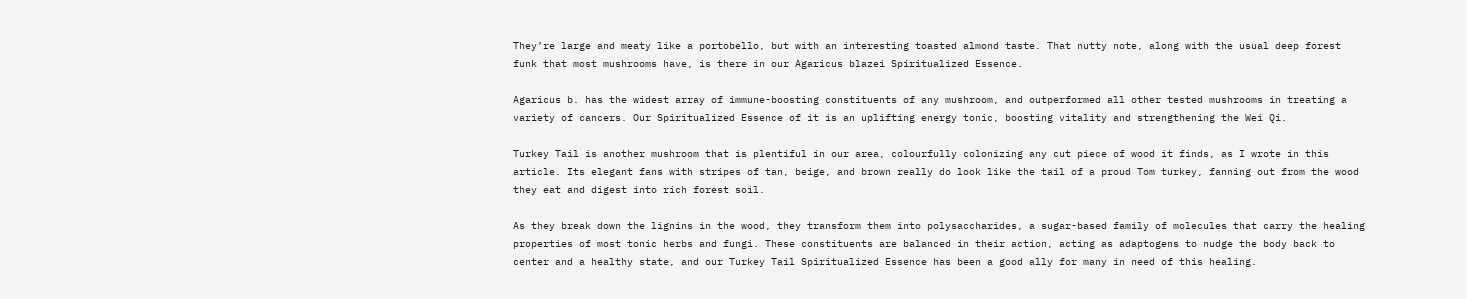They’re large and meaty like a portobello, but with an interesting toasted almond taste. That nutty note, along with the usual deep forest funk that most mushrooms have, is there in our Agaricus blazei Spiritualized Essence.

Agaricus b. has the widest array of immune-boosting constituents of any mushroom, and outperformed all other tested mushrooms in treating a variety of cancers. Our Spiritualized Essence of it is an uplifting energy tonic, boosting vitality and strengthening the Wei Qi.

Turkey Tail is another mushroom that is plentiful in our area, colourfully colonizing any cut piece of wood it finds, as I wrote in this article. Its elegant fans with stripes of tan, beige, and brown really do look like the tail of a proud Tom turkey, fanning out from the wood they eat and digest into rich forest soil.

As they break down the lignins in the wood, they transform them into polysaccharides, a sugar-based family of molecules that carry the healing properties of most tonic herbs and fungi. These constituents are balanced in their action, acting as adaptogens to nudge the body back to center and a healthy state, and our Turkey Tail Spiritualized Essence has been a good ally for many in need of this healing.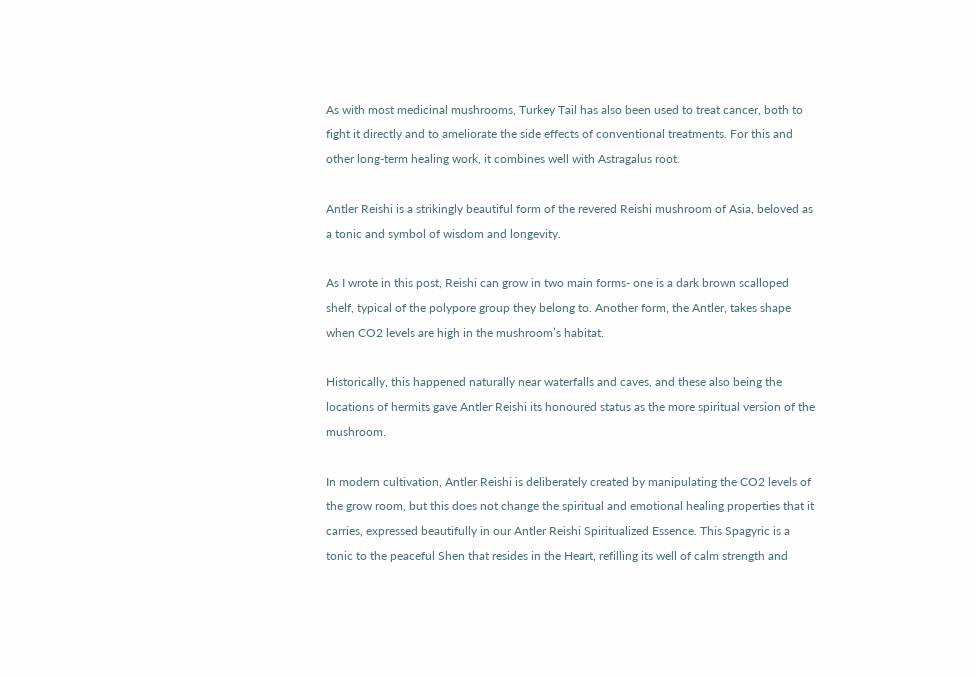As with most medicinal mushrooms, Turkey Tail has also been used to treat cancer, both to fight it directly and to ameliorate the side effects of conventional treatments. For this and other long-term healing work, it combines well with Astragalus root.

Antler Reishi is a strikingly beautiful form of the revered Reishi mushroom of Asia, beloved as a tonic and symbol of wisdom and longevity.

As I wrote in this post, Reishi can grow in two main forms- one is a dark brown scalloped shelf, typical of the polypore group they belong to. Another form, the Antler, takes shape when CO2 levels are high in the mushroom’s habitat.

Historically, this happened naturally near waterfalls and caves, and these also being the locations of hermits gave Antler Reishi its honoured status as the more spiritual version of the mushroom.

In modern cultivation, Antler Reishi is deliberately created by manipulating the CO2 levels of the grow room, but this does not change the spiritual and emotional healing properties that it carries, expressed beautifully in our Antler Reishi Spiritualized Essence. This Spagyric is a tonic to the peaceful Shen that resides in the Heart, refilling its well of calm strength and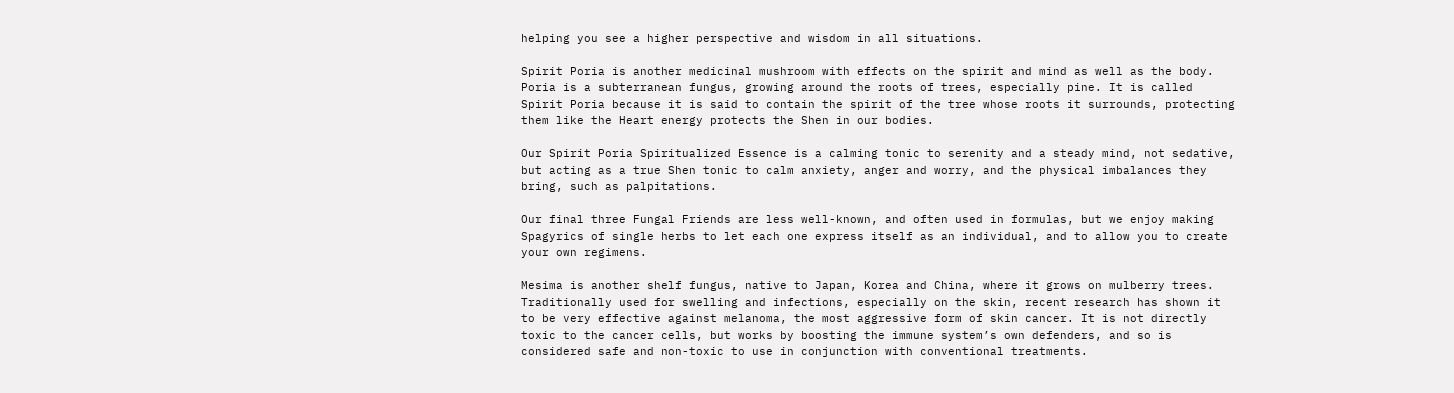helping you see a higher perspective and wisdom in all situations.

Spirit Poria is another medicinal mushroom with effects on the spirit and mind as well as the body. Poria is a subterranean fungus, growing around the roots of trees, especially pine. It is called Spirit Poria because it is said to contain the spirit of the tree whose roots it surrounds, protecting them like the Heart energy protects the Shen in our bodies.

Our Spirit Poria Spiritualized Essence is a calming tonic to serenity and a steady mind, not sedative, but acting as a true Shen tonic to calm anxiety, anger and worry, and the physical imbalances they bring, such as palpitations.

Our final three Fungal Friends are less well-known, and often used in formulas, but we enjoy making Spagyrics of single herbs to let each one express itself as an individual, and to allow you to create your own regimens.

Mesima is another shelf fungus, native to Japan, Korea and China, where it grows on mulberry trees. Traditionally used for swelling and infections, especially on the skin, recent research has shown it to be very effective against melanoma, the most aggressive form of skin cancer. It is not directly toxic to the cancer cells, but works by boosting the immune system’s own defenders, and so is considered safe and non-toxic to use in conjunction with conventional treatments.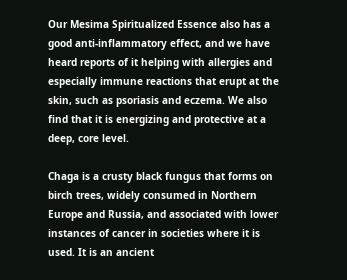Our Mesima Spiritualized Essence also has a good anti-inflammatory effect, and we have heard reports of it helping with allergies and especially immune reactions that erupt at the skin, such as psoriasis and eczema. We also find that it is energizing and protective at a deep, core level.

Chaga is a crusty black fungus that forms on birch trees, widely consumed in Northern Europe and Russia, and associated with lower instances of cancer in societies where it is used. It is an ancient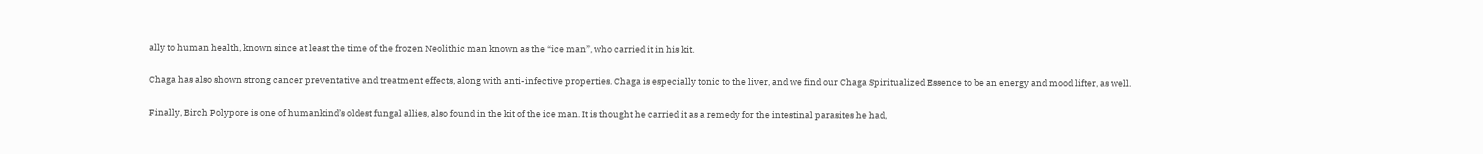ally to human health, known since at least the time of the frozen Neolithic man known as the “ice man”, who carried it in his kit.

Chaga has also shown strong cancer preventative and treatment effects, along with anti-infective properties. Chaga is especially tonic to the liver, and we find our Chaga Spiritualized Essence to be an energy and mood lifter, as well.

Finally, Birch Polypore is one of humankind’s oldest fungal allies, also found in the kit of the ice man. It is thought he carried it as a remedy for the intestinal parasites he had,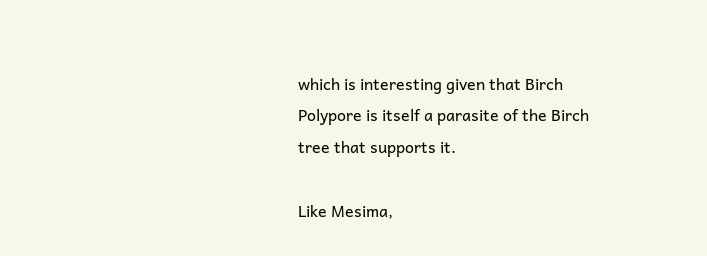which is interesting given that Birch Polypore is itself a parasite of the Birch tree that supports it.

Like Mesima,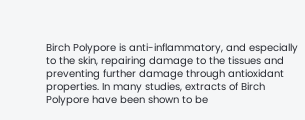Birch Polypore is anti-inflammatory, and especially to the skin, repairing damage to the tissues and preventing further damage through antioxidant properties. In many studies, extracts of Birch Polypore have been shown to be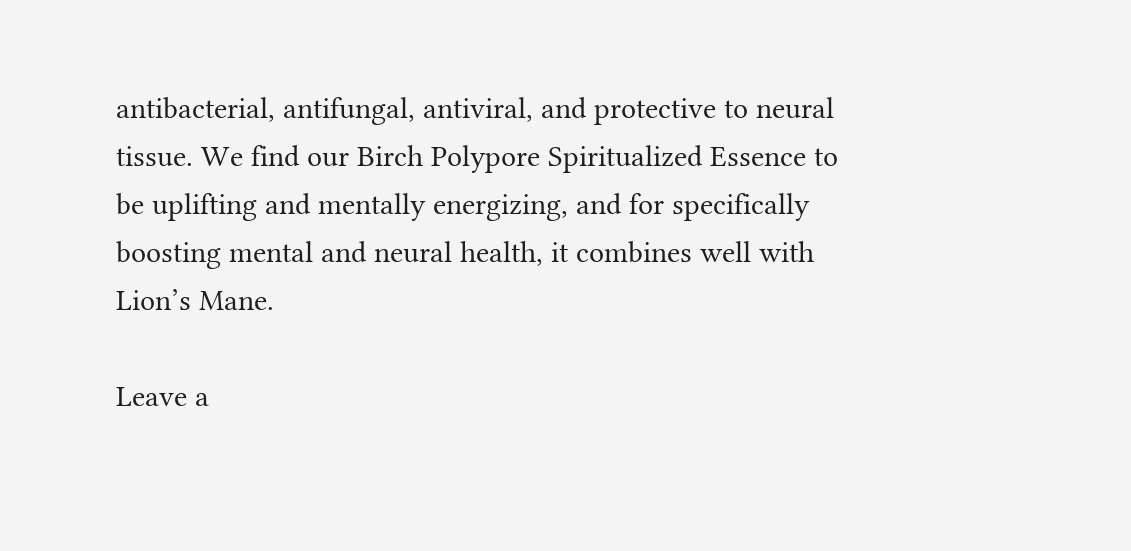antibacterial, antifungal, antiviral, and protective to neural tissue. We find our Birch Polypore Spiritualized Essence to be uplifting and mentally energizing, and for specifically boosting mental and neural health, it combines well with Lion’s Mane.

Leave a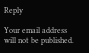Reply

Your email address will not be published.